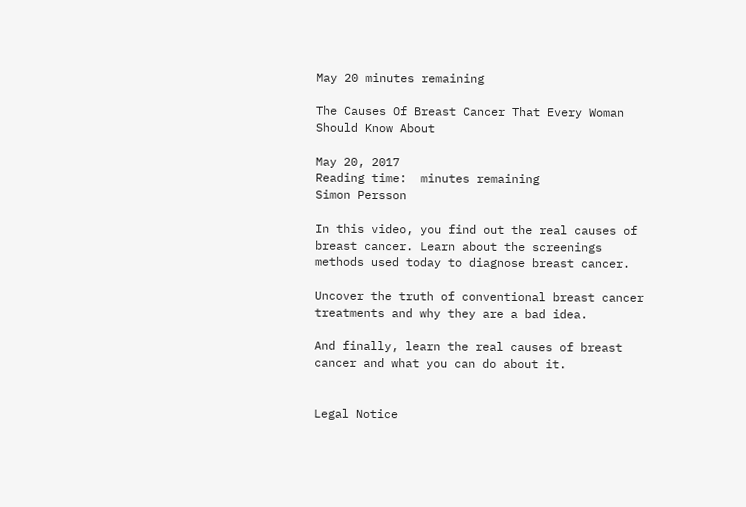May 20 minutes remaining

The Causes Of Breast Cancer That Every Woman Should Know About

May 20, 2017
Reading time:  minutes remaining
Simon Persson

In this video, you find out the real causes of breast cancer. Learn about the screenings methods used today to diagnose breast cancer.

Uncover the truth of conventional breast cancer treatments and why they are a bad idea.

And finally, learn the real causes of breast cancer and what you can do about it.


Legal Notice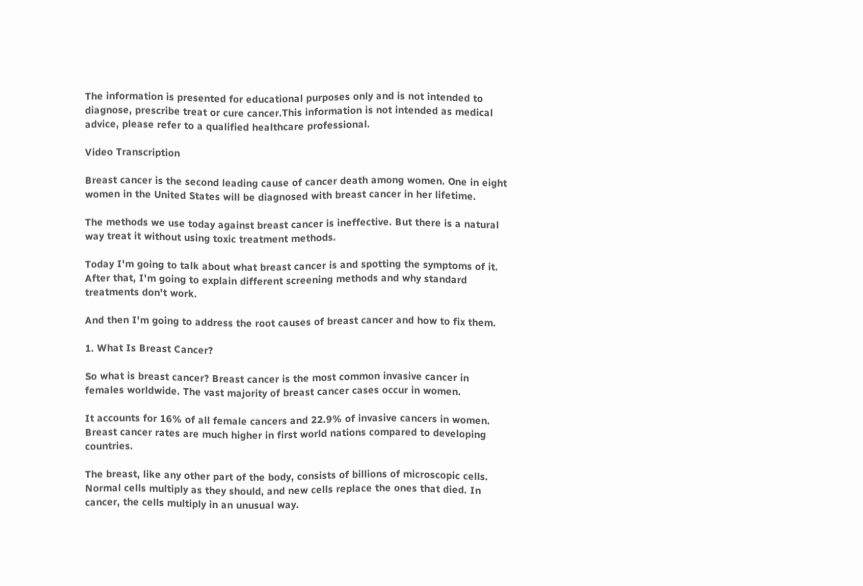The information is presented for educational purposes only and is not intended to diagnose, prescribe treat or cure cancer.This information is not intended as medical advice, please refer to a qualified healthcare professional.

Video Transcription

Breast cancer is the second leading cause of cancer death among women. One in eight women in the United States will be diagnosed with breast cancer in her lifetime.

The methods we use today against breast cancer is ineffective. But there is a natural way treat it without using toxic treatment methods.

Today I'm going to talk about what breast cancer is and spotting the symptoms of it. After that, I'm going to explain different screening methods and why standard treatments don't work.

And then I'm going to address the root causes of breast cancer and how to fix them.

1. What Is Breast Cancer?

So what is breast cancer? Breast cancer is the most common invasive cancer in females worldwide. The vast majority of breast cancer cases occur in women.

It accounts for 16% of all female cancers and 22.9% of invasive cancers in women. Breast cancer rates are much higher in first world nations compared to developing countries.

The breast, like any other part of the body, consists of billions of microscopic cells. Normal cells multiply as they should, and new cells replace the ones that died. In cancer, the cells multiply in an unusual way.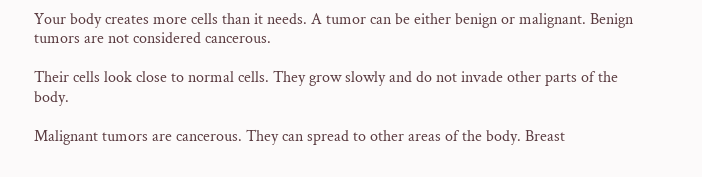Your body creates more cells than it needs. A tumor can be either benign or malignant. Benign tumors are not considered cancerous.

Their cells look close to normal cells. They grow slowly and do not invade other parts of the body.

Malignant tumors are cancerous. They can spread to other areas of the body. Breast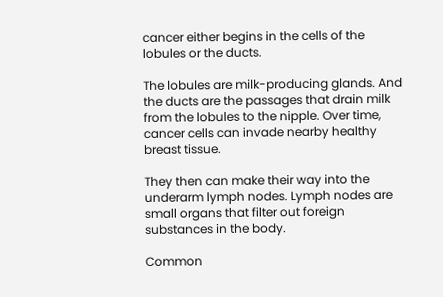cancer either begins in the cells of the lobules or the ducts.

The lobules are milk-producing glands. And the ducts are the passages that drain milk from the lobules to the nipple. Over time, cancer cells can invade nearby healthy breast tissue.

They then can make their way into the underarm lymph nodes. Lymph nodes are small organs that filter out foreign substances in the body.

Common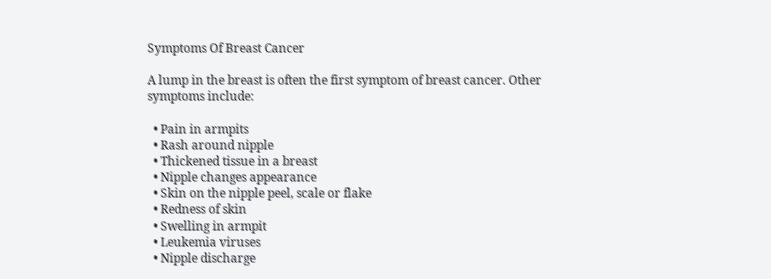Symptoms Of Breast Cancer

A lump in the breast is often the first symptom of breast cancer. Other symptoms include:

  • Pain in armpits
  • Rash around nipple
  • Thickened tissue in a breast
  • Nipple changes appearance
  • Skin on the nipple peel, scale or flake
  • Redness of skin
  • Swelling in armpit
  • Leukemia viruses
  • Nipple discharge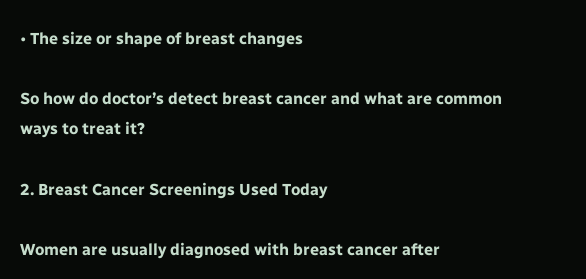• The size or shape of breast changes

So how do doctor’s detect breast cancer and what are common ways to treat it?

2. Breast Cancer Screenings Used Today

Women are usually diagnosed with breast cancer after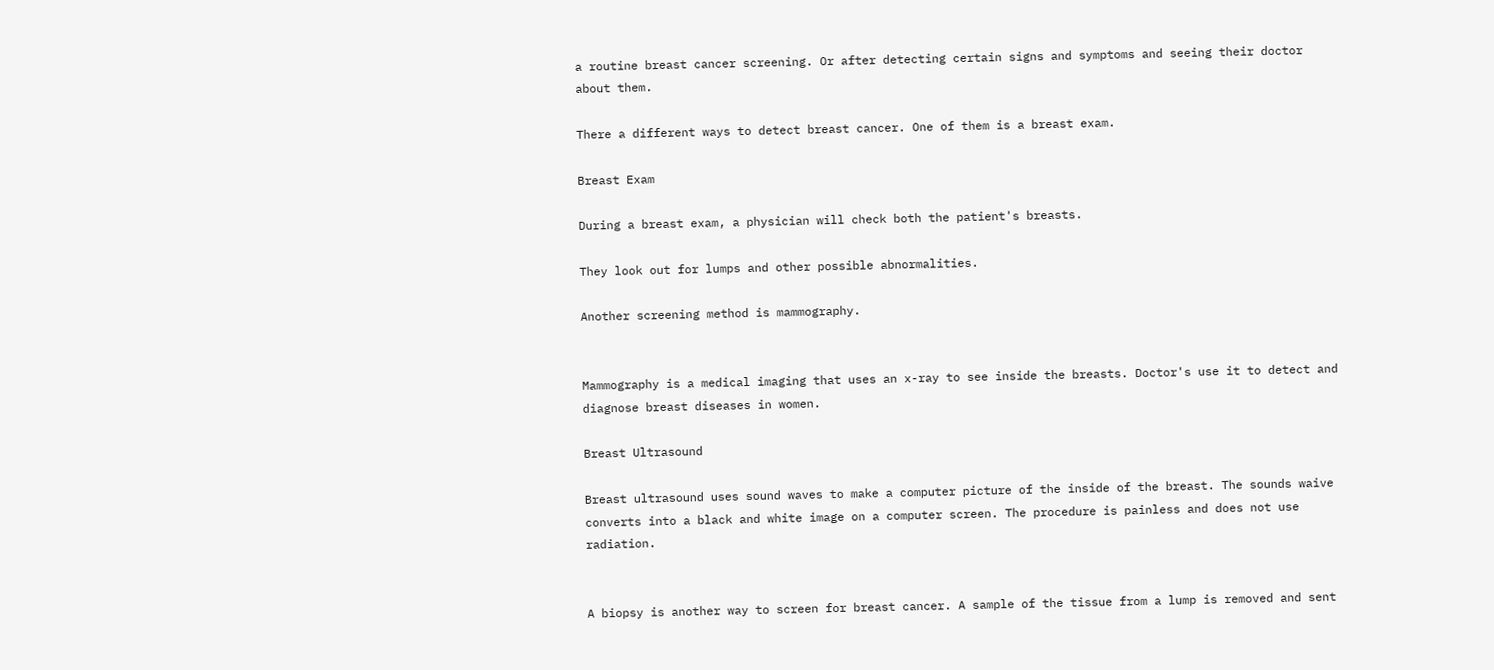a routine breast cancer screening. Or after detecting certain signs and symptoms and seeing their doctor about them.

There a different ways to detect breast cancer. One of them is a breast exam.

Breast Exam

During a breast exam, a physician will check both the patient's breasts.

They look out for lumps and other possible abnormalities.

Another screening method is mammography.


Mammography is a medical imaging that uses an x-ray to see inside the breasts. Doctor's use it to detect and diagnose breast diseases in women.

Breast Ultrasound

Breast ultrasound uses sound waves to make a computer picture of the inside of the breast. The sounds waive converts into a black and white image on a computer screen. The procedure is painless and does not use radiation.


A biopsy is another way to screen for breast cancer. A sample of the tissue from a lump is removed and sent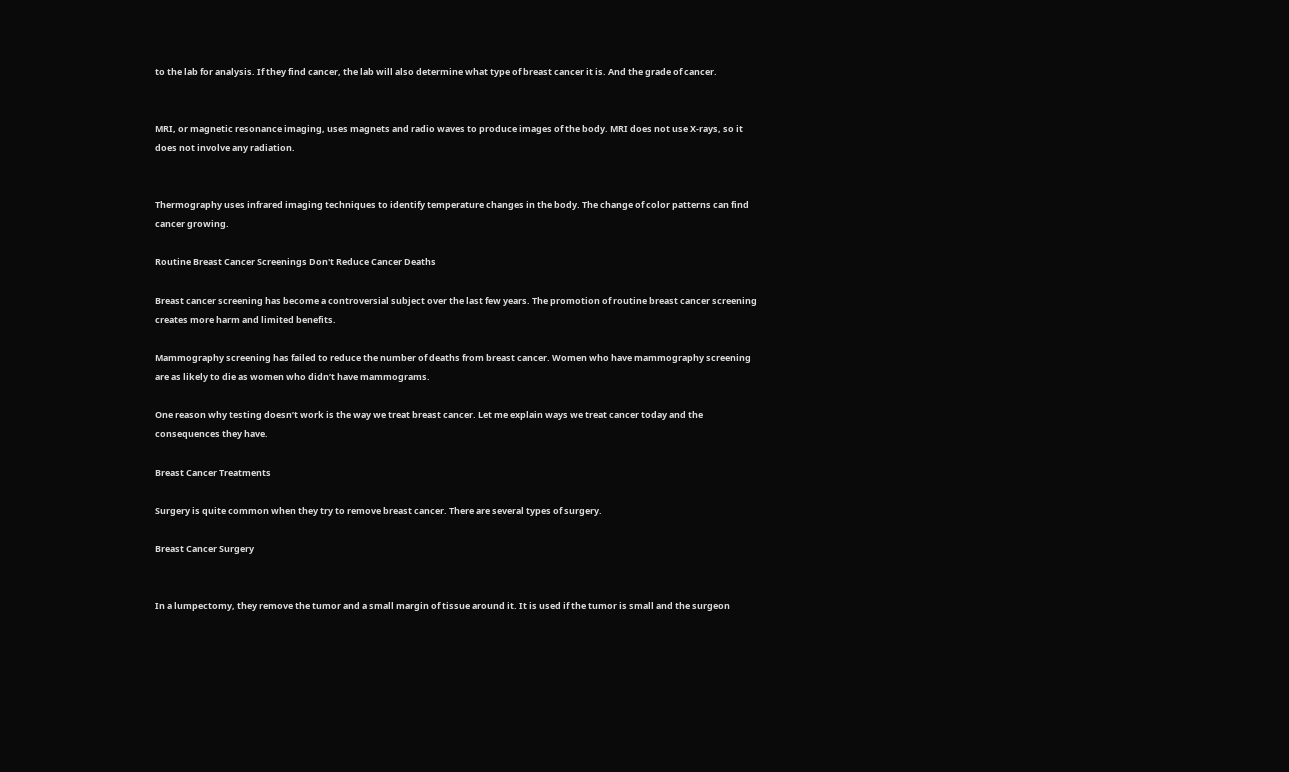to the lab for analysis. If they find cancer, the lab will also determine what type of breast cancer it is. And the grade of cancer.


MRI, or magnetic resonance imaging, uses magnets and radio waves to produce images of the body. MRI does not use X-rays, so it does not involve any radiation.


Thermography uses infrared imaging techniques to identify temperature changes in the body. The change of color patterns can find cancer growing.

Routine Breast Cancer Screenings Don't Reduce Cancer Deaths

Breast cancer screening has become a controversial subject over the last few years. The promotion of routine breast cancer screening creates more harm and limited benefits.

Mammography screening has failed to reduce the number of deaths from breast cancer. Women who have mammography screening are as likely to die as women who didn’t have mammograms.

One reason why testing doesn’t work is the way we treat breast cancer. Let me explain ways we treat cancer today and the consequences they have.

Breast Cancer Treatments

Surgery is quite common when they try to remove breast cancer. There are several types of surgery.

Breast Cancer Surgery


In a lumpectomy, they remove the tumor and a small margin of tissue around it. It is used if the tumor is small and the surgeon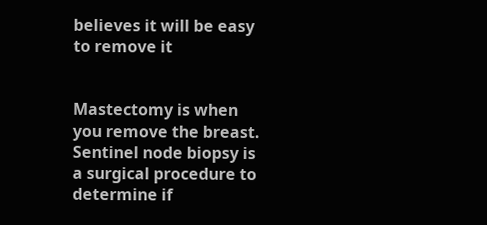believes it will be easy to remove it


Mastectomy is when you remove the breast. Sentinel node biopsy is a surgical procedure to determine if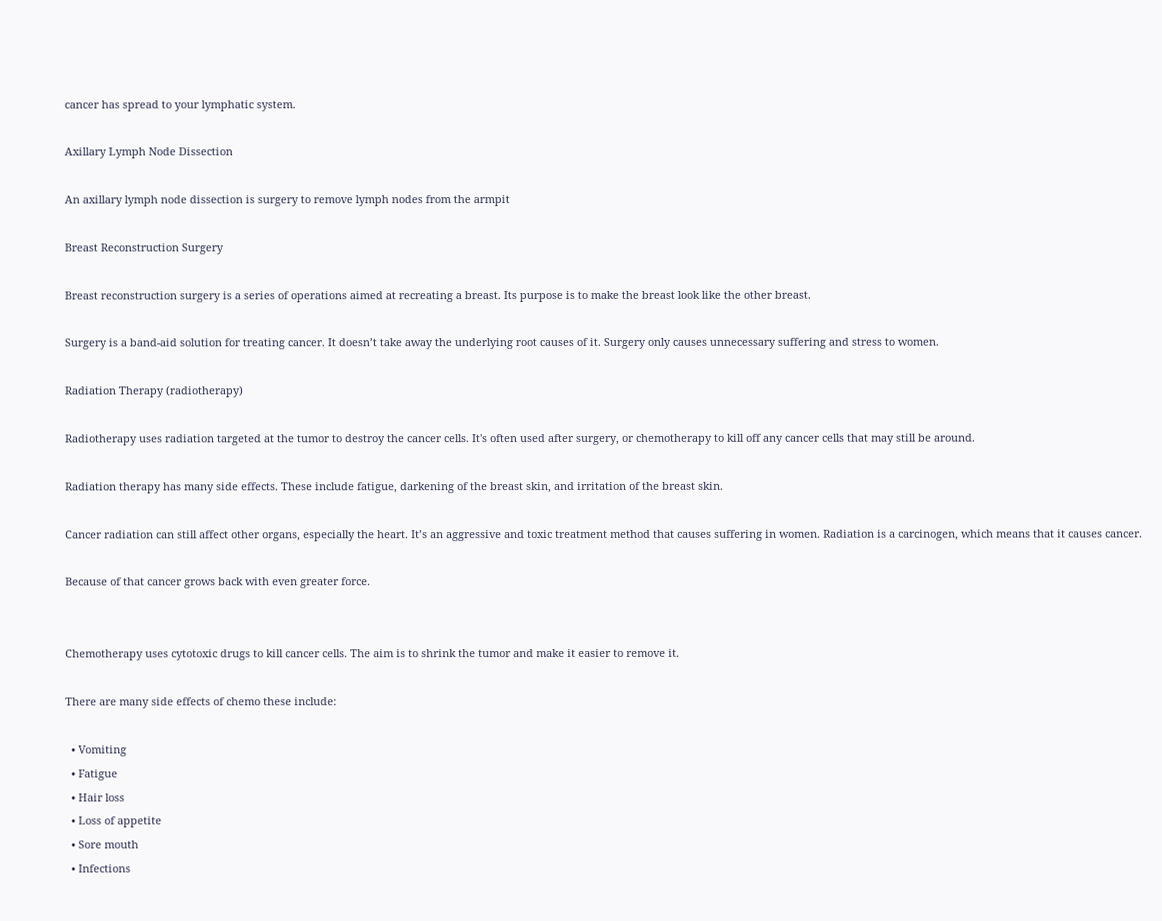cancer has spread to your lymphatic system.

Axillary Lymph Node Dissection

An axillary lymph node dissection is surgery to remove lymph nodes from the armpit

Breast Reconstruction Surgery

Breast reconstruction surgery is a series of operations aimed at recreating a breast. Its purpose is to make the breast look like the other breast.

Surgery is a band-aid solution for treating cancer. It doesn’t take away the underlying root causes of it. Surgery only causes unnecessary suffering and stress to women.

Radiation Therapy (radiotherapy)

Radiotherapy uses radiation targeted at the tumor to destroy the cancer cells. It's often used after surgery, or chemotherapy to kill off any cancer cells that may still be around.

Radiation therapy has many side effects. These include fatigue, darkening of the breast skin, and irritation of the breast skin.

Cancer radiation can still affect other organs, especially the heart. It’s an aggressive and toxic treatment method that causes suffering in women. Radiation is a carcinogen, which means that it causes cancer.

Because of that cancer grows back with even greater force.


Chemotherapy uses cytotoxic drugs to kill cancer cells. The aim is to shrink the tumor and make it easier to remove it.

There are many side effects of chemo these include:

  • Vomiting
  • Fatigue
  • Hair loss
  • Loss of appetite
  • Sore mouth
  • Infections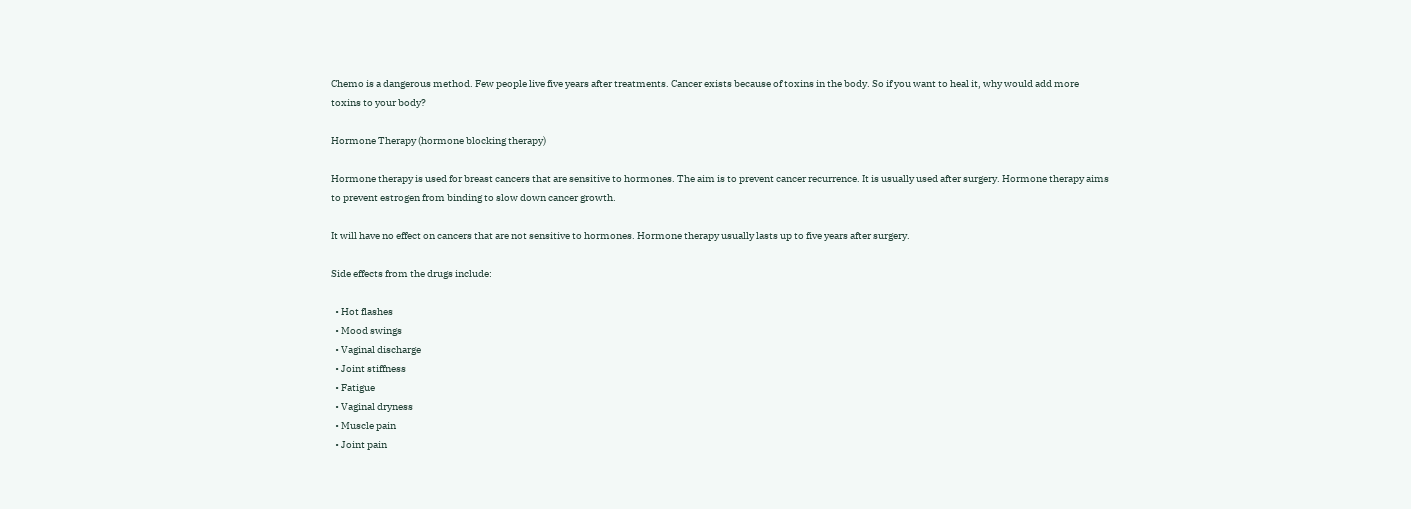Chemo is a dangerous method. Few people live five years after treatments. Cancer exists because of toxins in the body. So if you want to heal it, why would add more toxins to your body?

Hormone Therapy (hormone blocking therapy)

Hormone therapy is used for breast cancers that are sensitive to hormones. The aim is to prevent cancer recurrence. It is usually used after surgery. Hormone therapy aims to prevent estrogen from binding to slow down cancer growth.

It will have no effect on cancers that are not sensitive to hormones. Hormone therapy usually lasts up to five years after surgery.

Side effects from the drugs include:

  • Hot flashes
  • Mood swings
  • Vaginal discharge
  • Joint stiffness
  • Fatigue
  • Vaginal dryness
  • Muscle pain
  • Joint pain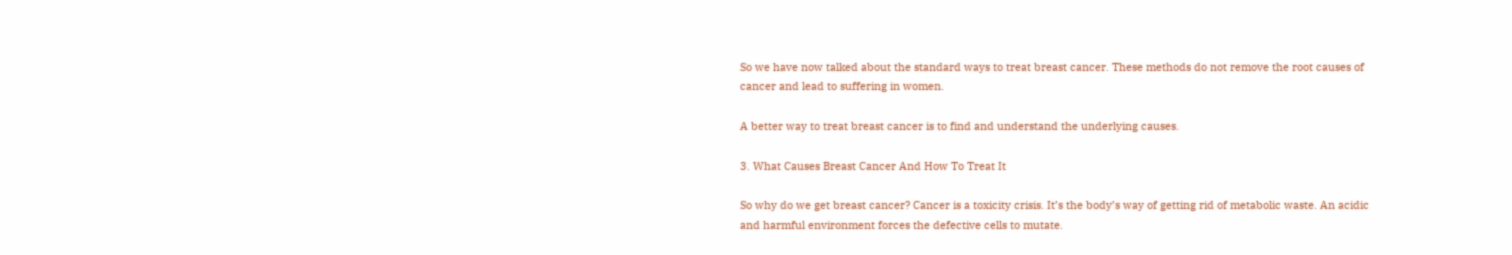So we have now talked about the standard ways to treat breast cancer. These methods do not remove the root causes of cancer and lead to suffering in women.

A better way to treat breast cancer is to find and understand the underlying causes.

3. What Causes Breast Cancer And How To Treat It

So why do we get breast cancer? Cancer is a toxicity crisis. It’s the body’s way of getting rid of metabolic waste. An acidic and harmful environment forces the defective cells to mutate.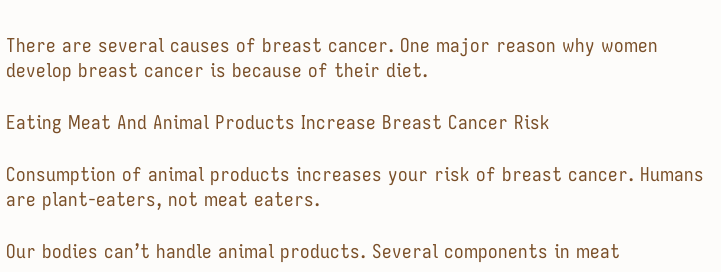There are several causes of breast cancer. One major reason why women develop breast cancer is because of their diet.

Eating Meat And Animal Products Increase Breast Cancer Risk

Consumption of animal products increases your risk of breast cancer. Humans are plant-eaters, not meat eaters.

Our bodies can’t handle animal products. Several components in meat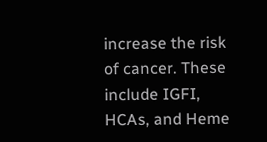increase the risk of cancer. These include IGFI, HCAs, and Heme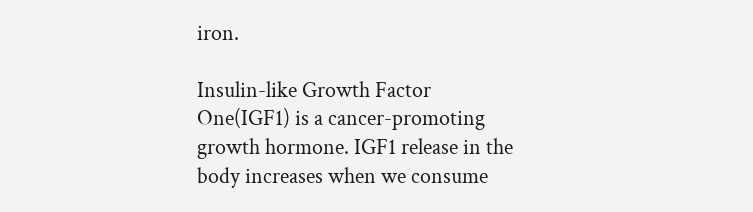iron.

Insulin-like Growth Factor One(IGF1) is a cancer-promoting growth hormone. IGF1 release in the body increases when we consume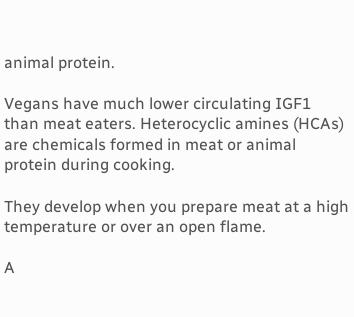animal protein.

Vegans have much lower circulating IGF1 than meat eaters. Heterocyclic amines (HCAs) are chemicals formed in meat or animal protein during cooking.

They develop when you prepare meat at a high temperature or over an open flame.

A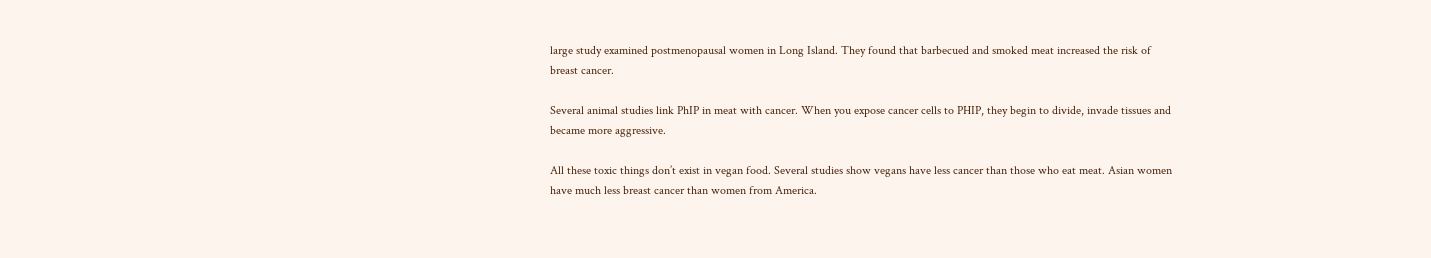large study examined postmenopausal women in Long Island. They found that barbecued and smoked meat increased the risk of breast cancer.

Several animal studies link PhIP in meat with cancer. When you expose cancer cells to PHIP, they begin to divide, invade tissues and became more aggressive.

All these toxic things don’t exist in vegan food. Several studies show vegans have less cancer than those who eat meat. Asian women have much less breast cancer than women from America.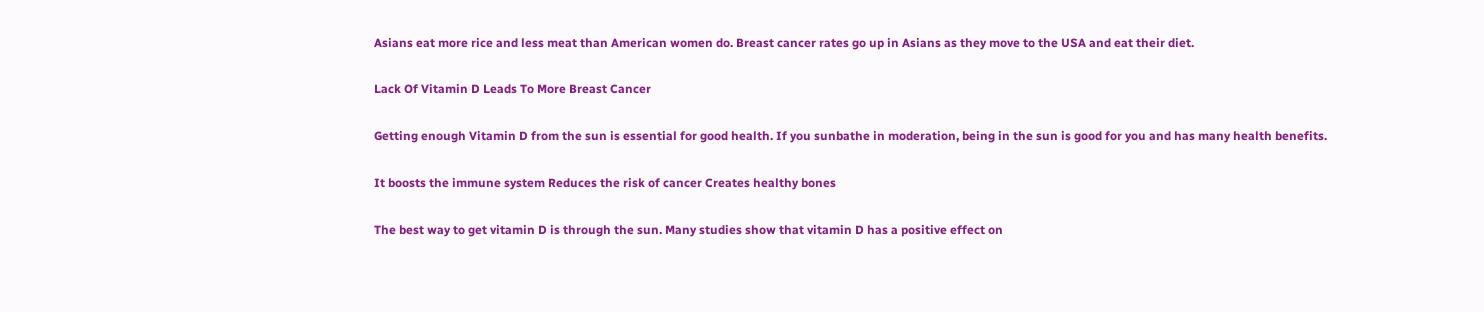Asians eat more rice and less meat than American women do. Breast cancer rates go up in Asians as they move to the USA and eat their diet.

Lack Of Vitamin D Leads To More Breast Cancer

Getting enough Vitamin D from the sun is essential for good health. If you sunbathe in moderation, being in the sun is good for you and has many health benefits.

It boosts the immune system Reduces the risk of cancer Creates healthy bones

The best way to get vitamin D is through the sun. Many studies show that vitamin D has a positive effect on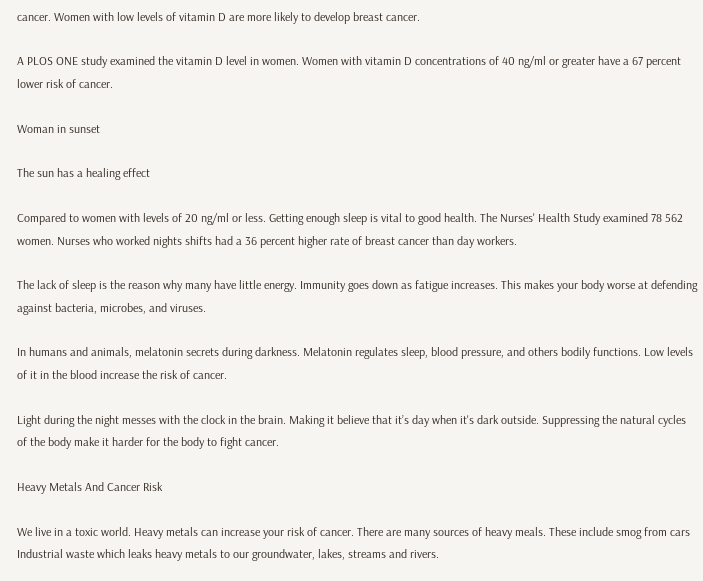cancer. Women with low levels of vitamin D are more likely to develop breast cancer.

A PLOS ONE study examined the vitamin D level in women. Women with vitamin D concentrations of 40 ng/ml or greater have a 67 percent lower risk of cancer.

Woman in sunset

The sun has a healing effect

Compared to women with levels of 20 ng/ml or less. Getting enough sleep is vital to good health. The Nurses' Health Study examined 78 562 women. Nurses who worked nights shifts had a 36 percent higher rate of breast cancer than day workers.

The lack of sleep is the reason why many have little energy. Immunity goes down as fatigue increases. This makes your body worse at defending against bacteria, microbes, and viruses.

In humans and animals, melatonin secrets during darkness. Melatonin regulates sleep, blood pressure, and others bodily functions. Low levels of it in the blood increase the risk of cancer.

Light during the night messes with the clock in the brain. Making it believe that it’s day when it's dark outside. Suppressing the natural cycles of the body make it harder for the body to fight cancer.

Heavy Metals And Cancer Risk

We live in a toxic world. Heavy metals can increase your risk of cancer. There are many sources of heavy meals. These include smog from cars Industrial waste which leaks heavy metals to our groundwater, lakes, streams and rivers.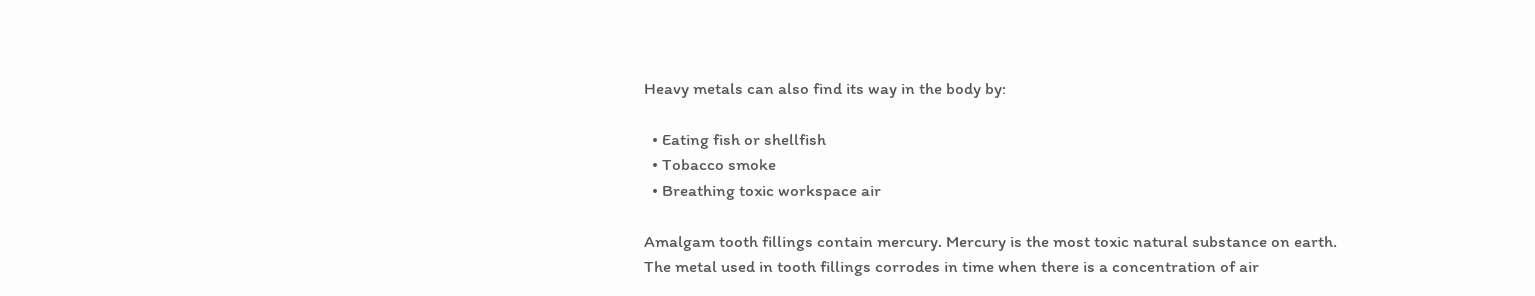Heavy metals can also find its way in the body by:

  • Eating fish or shellfish
  • Tobacco smoke
  • Breathing toxic workspace air

Amalgam tooth fillings contain mercury. Mercury is the most toxic natural substance on earth. The metal used in tooth fillings corrodes in time when there is a concentration of air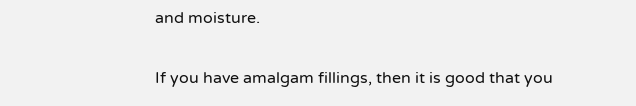and moisture.

If you have amalgam fillings, then it is good that you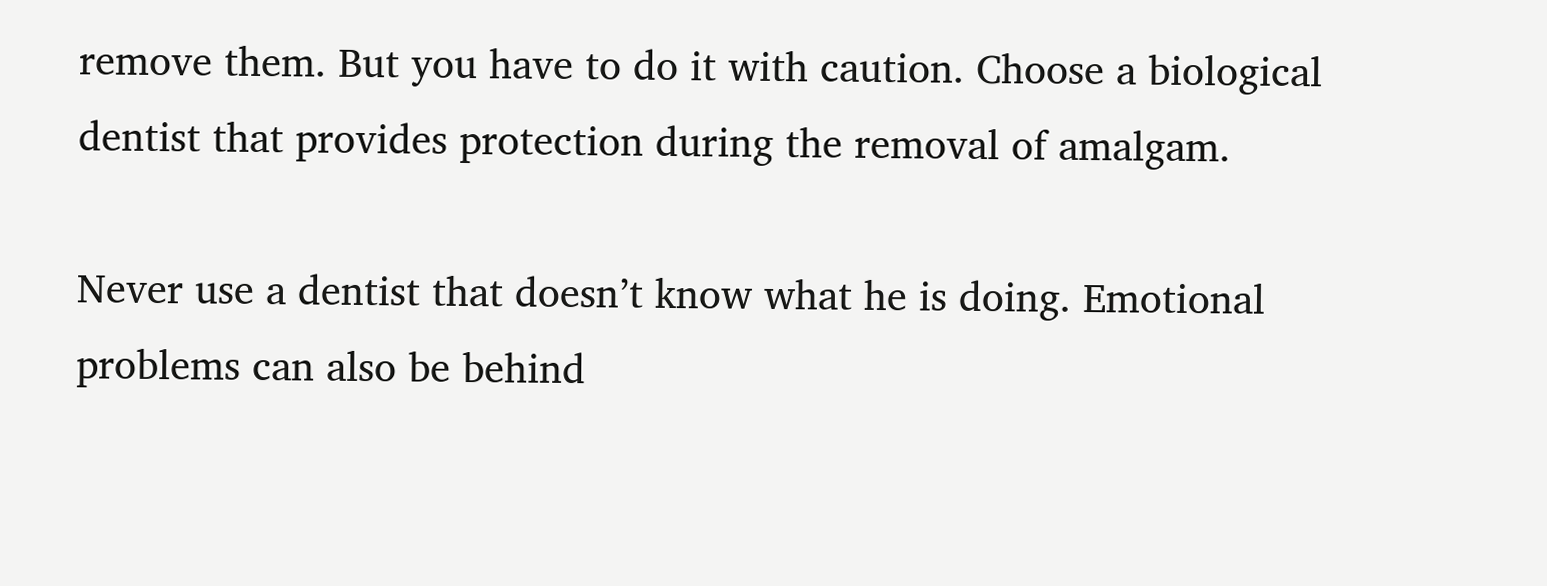remove them. But you have to do it with caution. Choose a biological dentist that provides protection during the removal of amalgam.

Never use a dentist that doesn’t know what he is doing. Emotional problems can also be behind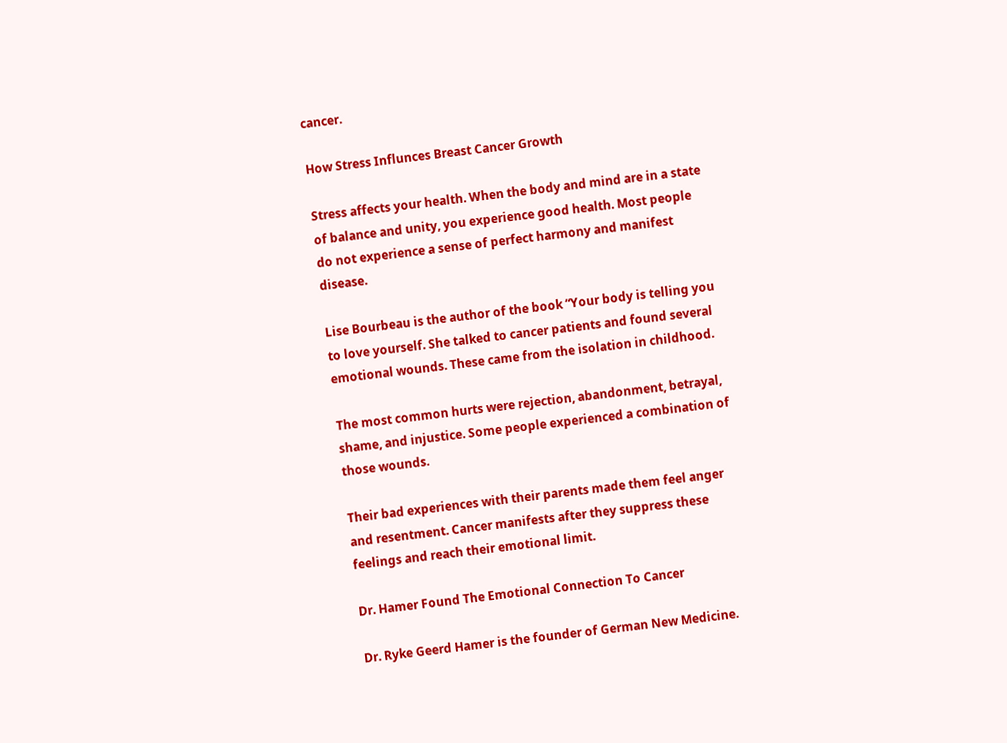cancer.

How Stress Influnces Breast Cancer Growth

Stress affects your health. When the body and mind are in a state of balance and unity, you experience good health. Most people do not experience a sense of perfect harmony and manifest disease.

Lise Bourbeau is the author of the book “Your body is telling you to love yourself. She talked to cancer patients and found several emotional wounds. These came from the isolation in childhood.

The most common hurts were rejection, abandonment, betrayal, shame, and injustice. Some people experienced a combination of those wounds.

Their bad experiences with their parents made them feel anger and resentment. Cancer manifests after they suppress these feelings and reach their emotional limit.

Dr. Hamer Found The Emotional Connection To Cancer

Dr. Ryke Geerd Hamer is the founder of German New Medicine.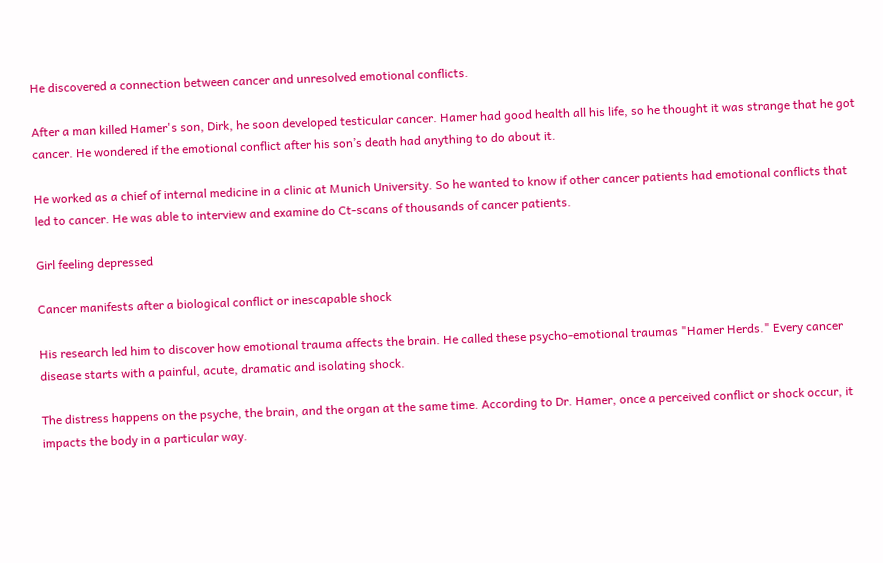He discovered a connection between cancer and unresolved emotional conflicts.

After a man killed Hamer's son, Dirk, he soon developed testicular cancer. Hamer had good health all his life, so he thought it was strange that he got cancer. He wondered if the emotional conflict after his son’s death had anything to do about it.

He worked as a chief of internal medicine in a clinic at Munich University. So he wanted to know if other cancer patients had emotional conflicts that led to cancer. He was able to interview and examine do Ct-scans of thousands of cancer patients.

Girl feeling depressed

Cancer manifests after a biological conflict or inescapable shock

His research led him to discover how emotional trauma affects the brain. He called these psycho-emotional traumas "Hamer Herds." Every cancer disease starts with a painful, acute, dramatic and isolating shock.

The distress happens on the psyche, the brain, and the organ at the same time. According to Dr. Hamer, once a perceived conflict or shock occur, it impacts the body in a particular way.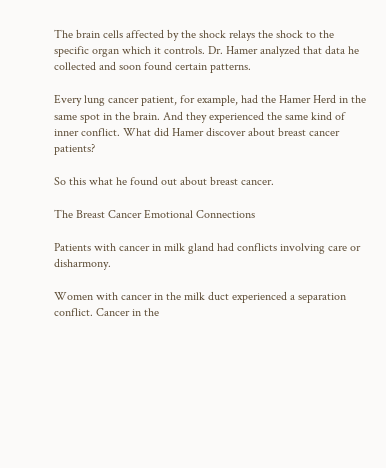The brain cells affected by the shock relays the shock to the specific organ which it controls. Dr. Hamer analyzed that data he collected and soon found certain patterns.

Every lung cancer patient, for example, had the Hamer Herd in the same spot in the brain. And they experienced the same kind of inner conflict. What did Hamer discover about breast cancer patients?

So this what he found out about breast cancer.

The Breast Cancer Emotional Connections

Patients with cancer in milk gland had conflicts involving care or disharmony.

Women with cancer in the milk duct experienced a separation conflict. Cancer in the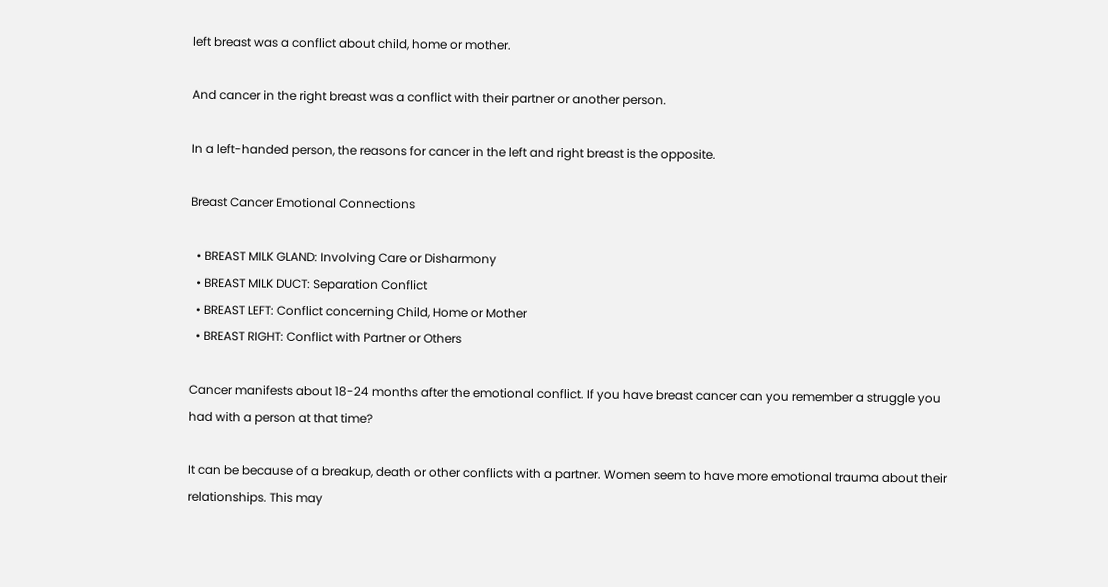left breast was a conflict about child, home or mother.

And cancer in the right breast was a conflict with their partner or another person.

In a left-handed person, the reasons for cancer in the left and right breast is the opposite.

Breast Cancer Emotional Connections

  • BREAST MILK GLAND: Involving Care or Disharmony
  • BREAST MILK DUCT: Separation Conflict
  • BREAST LEFT: Conflict concerning Child, Home or Mother
  • BREAST RIGHT: Conflict with Partner or Others

Cancer manifests about 18-24 months after the emotional conflict. If you have breast cancer can you remember a struggle you had with a person at that time?

It can be because of a breakup, death or other conflicts with a partner. Women seem to have more emotional trauma about their relationships. This may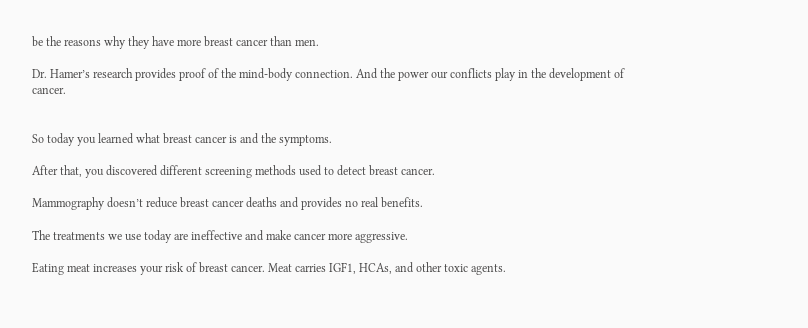be the reasons why they have more breast cancer than men.

Dr. Hamer’s research provides proof of the mind-body connection. And the power our conflicts play in the development of cancer.


So today you learned what breast cancer is and the symptoms.

After that, you discovered different screening methods used to detect breast cancer.

Mammography doesn’t reduce breast cancer deaths and provides no real benefits.

The treatments we use today are ineffective and make cancer more aggressive.

Eating meat increases your risk of breast cancer. Meat carries IGF1, HCAs, and other toxic agents.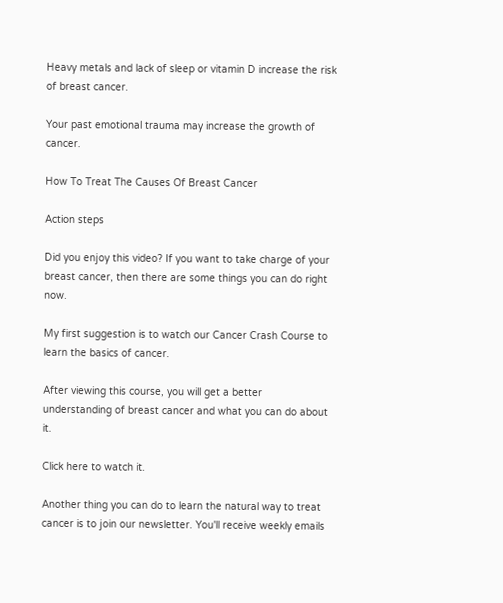Heavy metals and lack of sleep or vitamin D increase the risk of breast cancer.

Your past emotional trauma may increase the growth of cancer.

How To Treat The Causes Of Breast Cancer

Action steps

Did you enjoy this video? If you want to take charge of your breast cancer, then there are some things you can do right now.

My first suggestion is to watch our Cancer Crash Course to learn the basics of cancer.

After viewing this course, you will get a better understanding of breast cancer and what you can do about it.

Click here to watch it.

Another thing you can do to learn the natural way to treat cancer is to join our newsletter. You'll receive weekly emails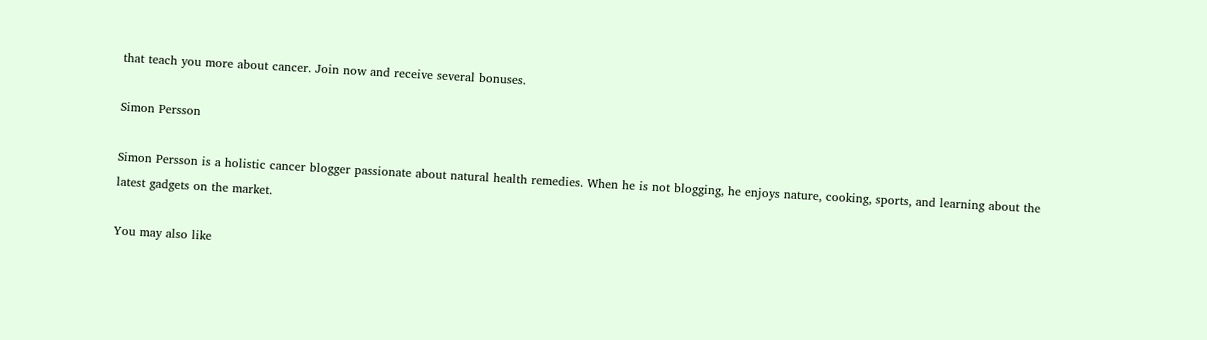that teach you more about cancer. Join now and receive several bonuses.

Simon Persson

Simon Persson is a holistic cancer blogger passionate about natural health remedies. When he is not blogging, he enjoys nature, cooking, sports, and learning about the latest gadgets on the market.

You may also like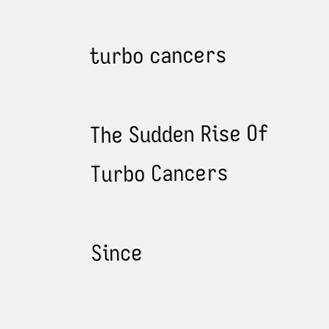turbo cancers

The Sudden Rise Of Turbo Cancers

Since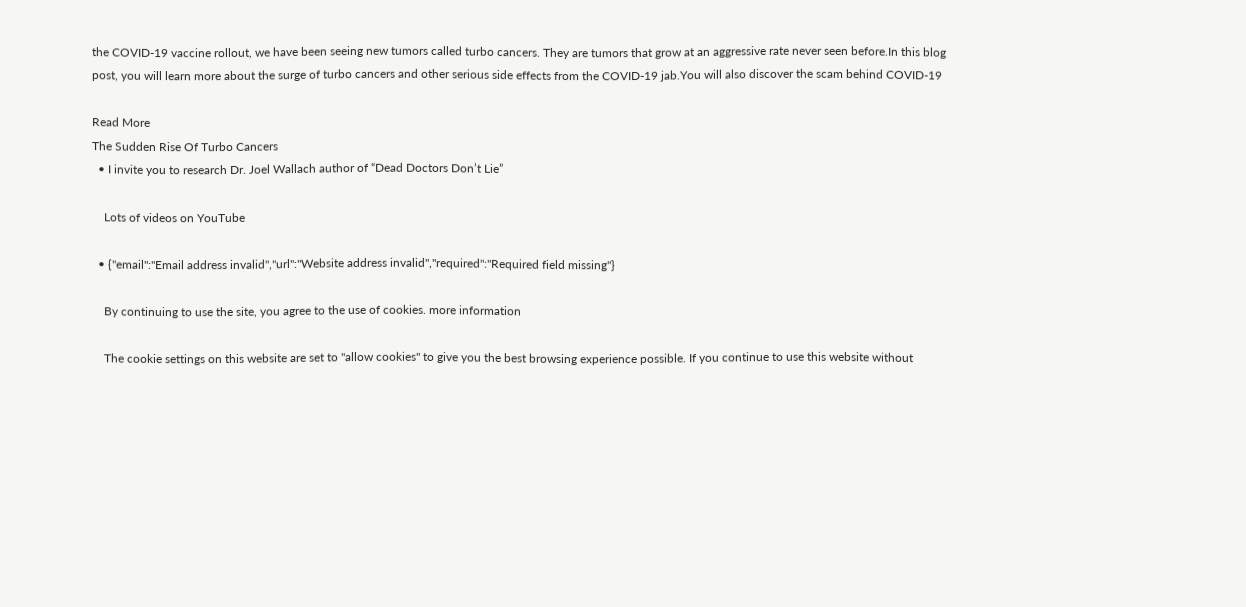the COVID-19 vaccine rollout, we have been seeing new tumors called turbo cancers. They are tumors that grow at an aggressive rate never seen before.In this blog post, you will learn more about the surge of turbo cancers and other serious side effects from the COVID-19 jab.You will also discover the scam behind COVID-19

Read More
The Sudden Rise Of Turbo Cancers
  • I invite you to research Dr. Joel Wallach author of “Dead Doctors Don’t Lie”

    Lots of videos on YouTube

  • {"email":"Email address invalid","url":"Website address invalid","required":"Required field missing"}

    By continuing to use the site, you agree to the use of cookies. more information

    The cookie settings on this website are set to "allow cookies" to give you the best browsing experience possible. If you continue to use this website without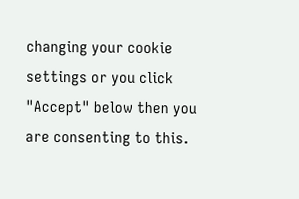changing your cookie settings or you click "Accept" below then you are consenting to this.